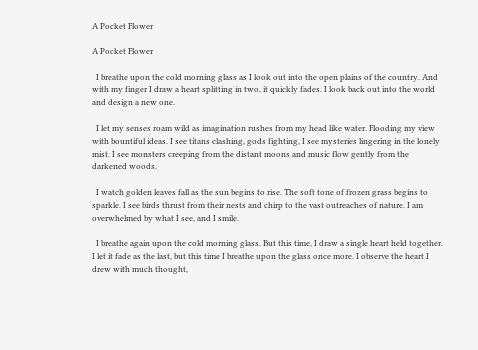A Pocket Flower

A Pocket Flower

  I breathe upon the cold morning glass as I look out into the open plains of the country. And with my finger I draw a heart splitting in two, it quickly fades. I look back out into the world and design a new one.

  I let my senses roam wild as imagination rushes from my head like water. Flooding my view with bountiful ideas. I see titans clashing, gods fighting, I see mysteries lingering in the lonely mist. I see monsters creeping from the distant moons and music flow gently from the darkened woods.

  I watch golden leaves fall as the sun begins to rise. The soft tone of frozen grass begins to sparkle. I see birds thrust from their nests and chirp to the vast outreaches of nature. I am overwhelmed by what I see, and I smile.

  I breathe again upon the cold morning glass. But this time, I draw a single heart held together. I let it fade as the last, but this time I breathe upon the glass once more. I observe the heart I drew with much thought,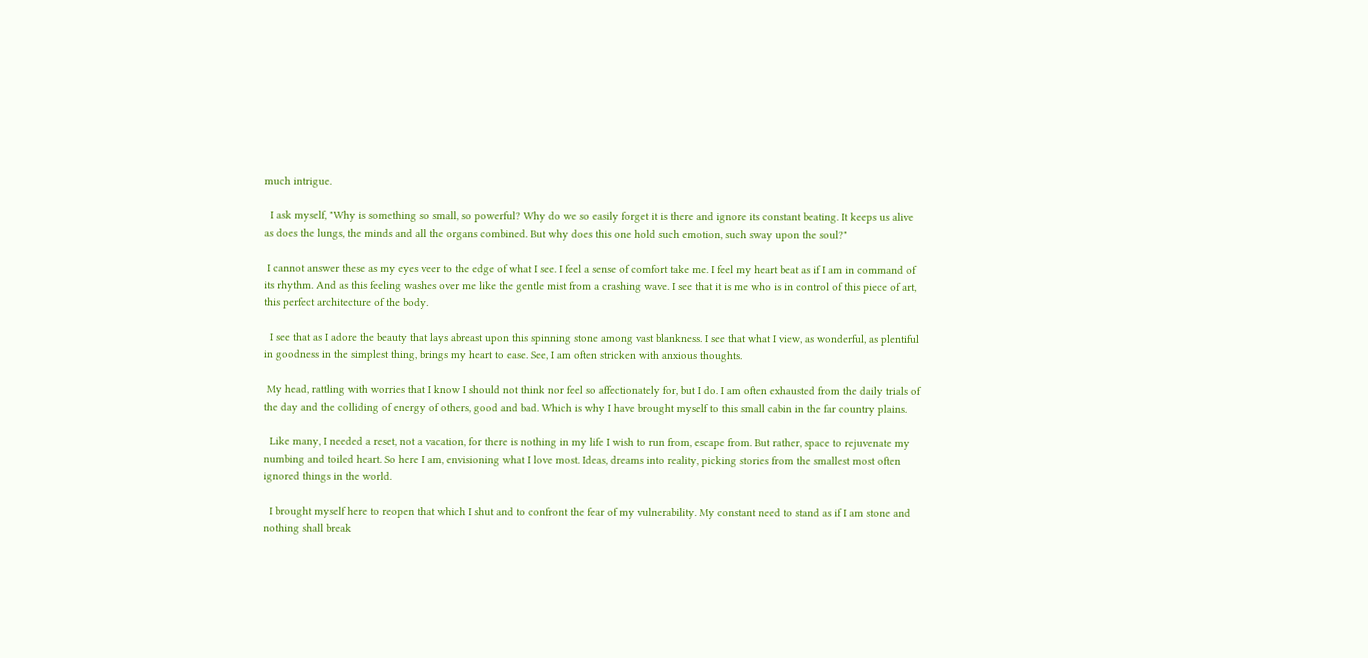much intrigue.

  I ask myself, "Why is something so small, so powerful? Why do we so easily forget it is there and ignore its constant beating. It keeps us alive as does the lungs, the minds and all the organs combined. But why does this one hold such emotion, such sway upon the soul?"

 I cannot answer these as my eyes veer to the edge of what I see. I feel a sense of comfort take me. I feel my heart beat as if I am in command of its rhythm. And as this feeling washes over me like the gentle mist from a crashing wave. I see that it is me who is in control of this piece of art, this perfect architecture of the body.

  I see that as I adore the beauty that lays abreast upon this spinning stone among vast blankness. I see that what I view, as wonderful, as plentiful in goodness in the simplest thing, brings my heart to ease. See, I am often stricken with anxious thoughts.

 My head, rattling with worries that I know I should not think nor feel so affectionately for, but I do. I am often exhausted from the daily trials of the day and the colliding of energy of others, good and bad. Which is why I have brought myself to this small cabin in the far country plains.

  Like many, I needed a reset, not a vacation, for there is nothing in my life I wish to run from, escape from. But rather, space to rejuvenate my numbing and toiled heart. So here I am, envisioning what I love most. Ideas, dreams into reality, picking stories from the smallest most often ignored things in the world.

  I brought myself here to reopen that which I shut and to confront the fear of my vulnerability. My constant need to stand as if I am stone and nothing shall break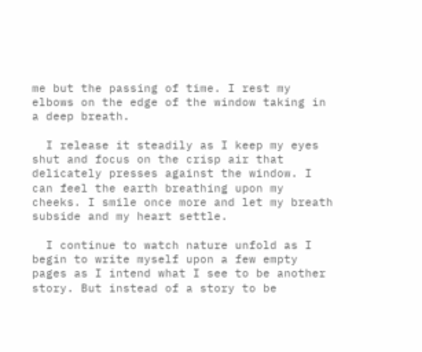me but the passing of time. I rest my elbows on the edge of the window taking in a deep breath.

  I release it steadily as I keep my eyes shut and focus on the crisp air that delicately presses against the window. I can feel the earth breathing upon my cheeks. I smile once more and let my breath subside and my heart settle.

  I continue to watch nature unfold as I begin to write myself upon a few empty pages as I intend what I see to be another story. But instead of a story to be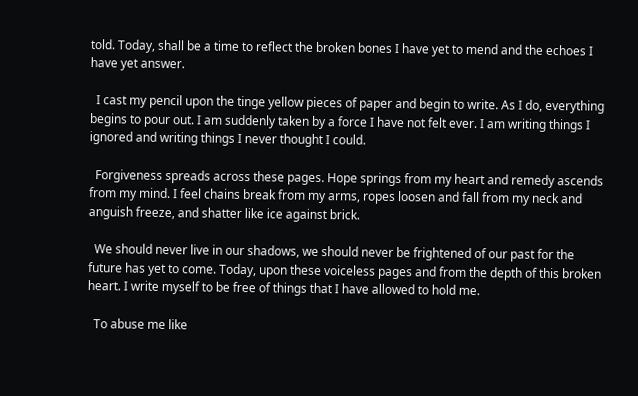told. Today, shall be a time to reflect the broken bones I have yet to mend and the echoes I have yet answer.

  I cast my pencil upon the tinge yellow pieces of paper and begin to write. As I do, everything begins to pour out. I am suddenly taken by a force I have not felt ever. I am writing things I ignored and writing things I never thought I could.

  Forgiveness spreads across these pages. Hope springs from my heart and remedy ascends from my mind. I feel chains break from my arms, ropes loosen and fall from my neck and anguish freeze, and shatter like ice against brick.

  We should never live in our shadows, we should never be frightened of our past for the future has yet to come. Today, upon these voiceless pages and from the depth of this broken heart. I write myself to be free of things that I have allowed to hold me.

  To abuse me like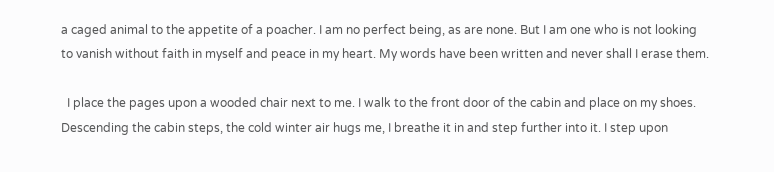a caged animal to the appetite of a poacher. I am no perfect being, as are none. But I am one who is not looking to vanish without faith in myself and peace in my heart. My words have been written and never shall I erase them.

  I place the pages upon a wooded chair next to me. I walk to the front door of the cabin and place on my shoes. Descending the cabin steps, the cold winter air hugs me, I breathe it in and step further into it. I step upon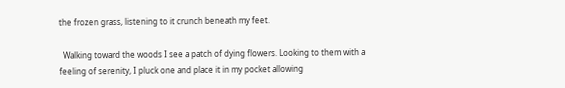the frozen grass, listening to it crunch beneath my feet.

  Walking toward the woods I see a patch of dying flowers. Looking to them with a feeling of serenity, I pluck one and place it in my pocket allowing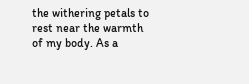the withering petals to rest near the warmth of my body. As a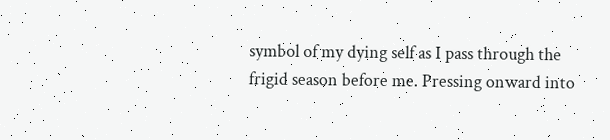symbol of my dying self as I pass through the frigid season before me. Pressing onward into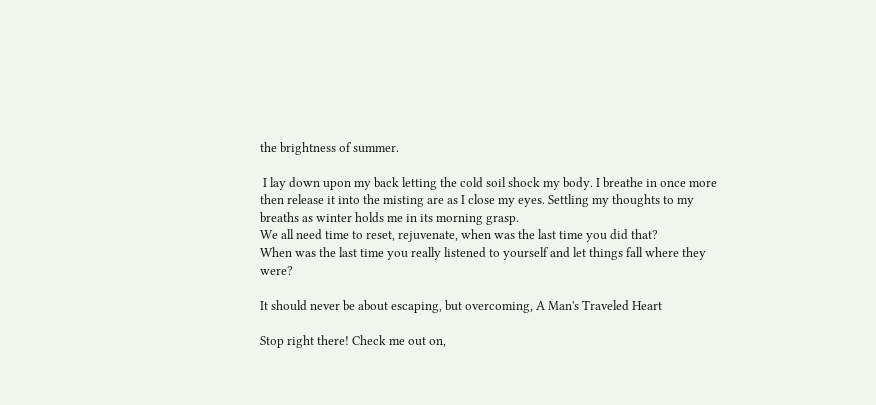the brightness of summer.

 I lay down upon my back letting the cold soil shock my body. I breathe in once more then release it into the misting are as I close my eyes. Settling my thoughts to my breaths as winter holds me in its morning grasp.
We all need time to reset, rejuvenate, when was the last time you did that?
When was the last time you really listened to yourself and let things fall where they were?

It should never be about escaping, but overcoming, A Man's Traveled Heart

Stop right there! Check me out on,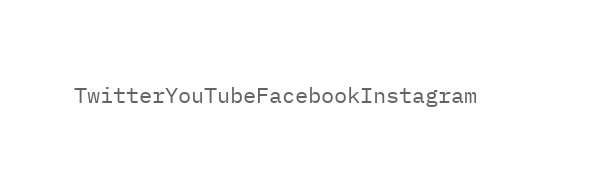TwitterYouTubeFacebookInstagram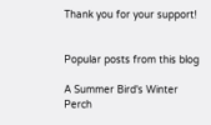Thank you for your support!


Popular posts from this blog

A Summer Bird's Winter Perch